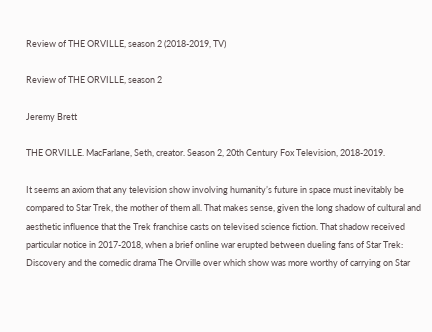Review of THE ORVILLE, season 2 (2018-2019, TV)

Review of THE ORVILLE, season 2

Jeremy Brett

THE ORVILLE. MacFarlane, Seth, creator. Season 2, 20th Century Fox Television, 2018-2019.

It seems an axiom that any television show involving humanity’s future in space must inevitably be compared to Star Trek, the mother of them all. That makes sense, given the long shadow of cultural and aesthetic influence that the Trek franchise casts on televised science fiction. That shadow received particular notice in 2017-2018, when a brief online war erupted between dueling fans of Star Trek: Discovery and the comedic drama The Orville over which show was more worthy of carrying on Star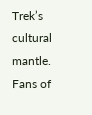Trek’s cultural mantle. Fans of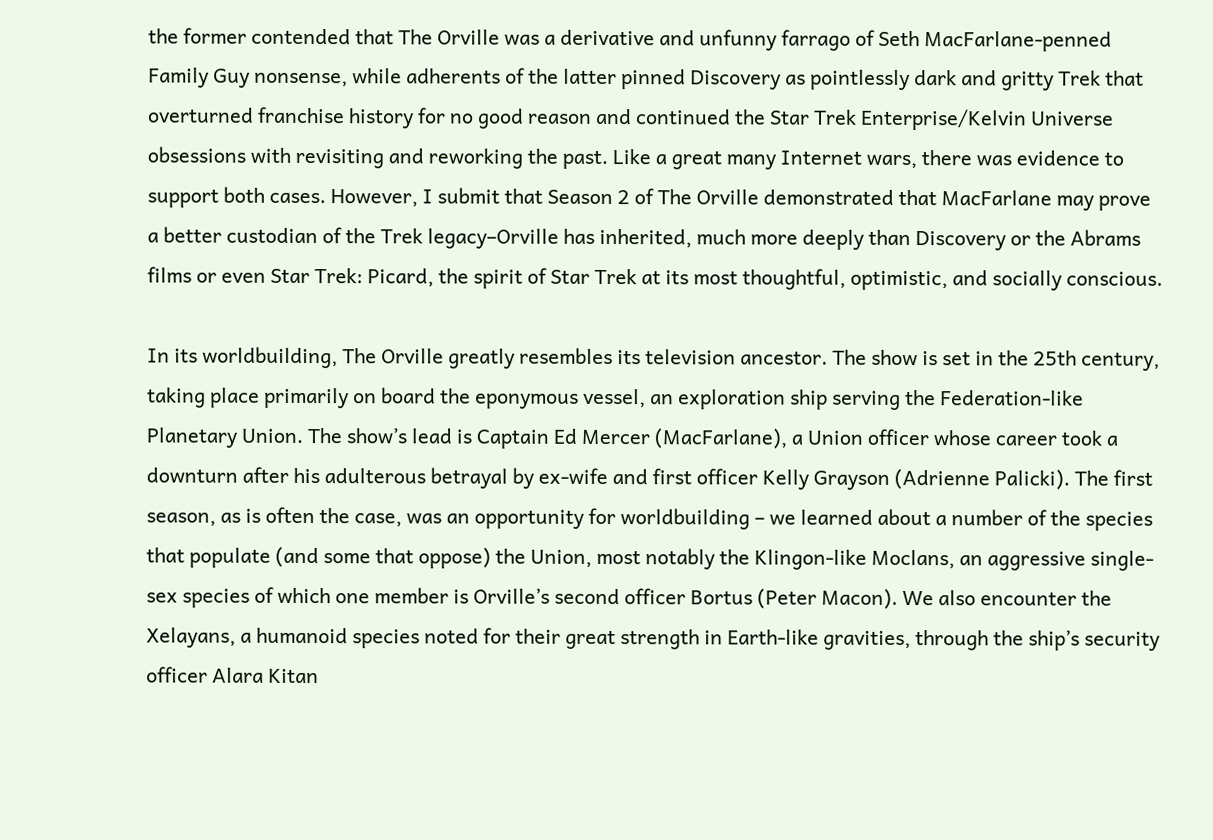the former contended that The Orville was a derivative and unfunny farrago of Seth MacFarlane-penned Family Guy nonsense, while adherents of the latter pinned Discovery as pointlessly dark and gritty Trek that overturned franchise history for no good reason and continued the Star Trek Enterprise/Kelvin Universe obsessions with revisiting and reworking the past. Like a great many Internet wars, there was evidence to support both cases. However, I submit that Season 2 of The Orville demonstrated that MacFarlane may prove a better custodian of the Trek legacy–Orville has inherited, much more deeply than Discovery or the Abrams films or even Star Trek: Picard, the spirit of Star Trek at its most thoughtful, optimistic, and socially conscious.

In its worldbuilding, The Orville greatly resembles its television ancestor. The show is set in the 25th century, taking place primarily on board the eponymous vessel, an exploration ship serving the Federation-like Planetary Union. The show’s lead is Captain Ed Mercer (MacFarlane), a Union officer whose career took a downturn after his adulterous betrayal by ex-wife and first officer Kelly Grayson (Adrienne Palicki). The first season, as is often the case, was an opportunity for worldbuilding – we learned about a number of the species that populate (and some that oppose) the Union, most notably the Klingon-like Moclans, an aggressive single-sex species of which one member is Orville’s second officer Bortus (Peter Macon). We also encounter the Xelayans, a humanoid species noted for their great strength in Earth-like gravities, through the ship’s security officer Alara Kitan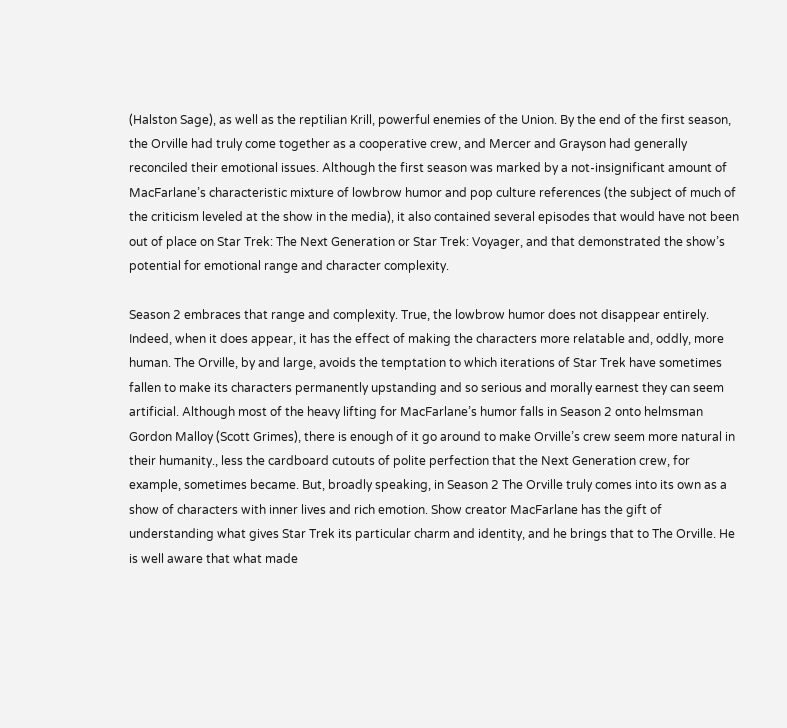(Halston Sage), as well as the reptilian Krill, powerful enemies of the Union. By the end of the first season, the Orville had truly come together as a cooperative crew, and Mercer and Grayson had generally reconciled their emotional issues. Although the first season was marked by a not-insignificant amount of MacFarlane’s characteristic mixture of lowbrow humor and pop culture references (the subject of much of the criticism leveled at the show in the media), it also contained several episodes that would have not been out of place on Star Trek: The Next Generation or Star Trek: Voyager, and that demonstrated the show’s potential for emotional range and character complexity.

Season 2 embraces that range and complexity. True, the lowbrow humor does not disappear entirely. Indeed, when it does appear, it has the effect of making the characters more relatable and, oddly, more human. The Orville, by and large, avoids the temptation to which iterations of Star Trek have sometimes fallen to make its characters permanently upstanding and so serious and morally earnest they can seem artificial. Although most of the heavy lifting for MacFarlane’s humor falls in Season 2 onto helmsman Gordon Malloy (Scott Grimes), there is enough of it go around to make Orville’s crew seem more natural in their humanity., less the cardboard cutouts of polite perfection that the Next Generation crew, for example, sometimes became. But, broadly speaking, in Season 2 The Orville truly comes into its own as a show of characters with inner lives and rich emotion. Show creator MacFarlane has the gift of understanding what gives Star Trek its particular charm and identity, and he brings that to The Orville. He is well aware that what made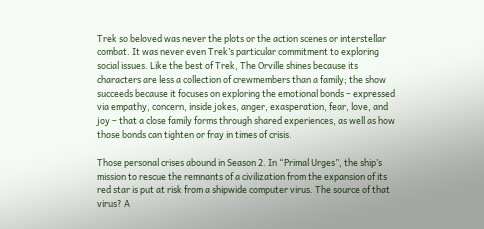Trek so beloved was never the plots or the action scenes or interstellar combat. It was never even Trek’s particular commitment to exploring social issues. Like the best of Trek, The Orville shines because its characters are less a collection of crewmembers than a family; the show succeeds because it focuses on exploring the emotional bonds – expressed via empathy, concern, inside jokes, anger, exasperation, fear, love, and joy – that a close family forms through shared experiences, as well as how those bonds can tighten or fray in times of crisis.

Those personal crises abound in Season 2. In “Primal Urges”, the ship’s mission to rescue the remnants of a civilization from the expansion of its red star is put at risk from a shipwide computer virus. The source of that virus? A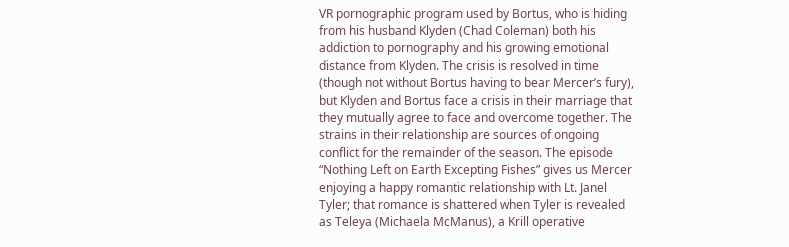VR pornographic program used by Bortus, who is hiding from his husband Klyden (Chad Coleman) both his addiction to pornography and his growing emotional distance from Klyden. The crisis is resolved in time (though not without Bortus having to bear Mercer’s fury), but Klyden and Bortus face a crisis in their marriage that they mutually agree to face and overcome together. The strains in their relationship are sources of ongoing conflict for the remainder of the season. The episode “Nothing Left on Earth Excepting Fishes” gives us Mercer enjoying a happy romantic relationship with Lt. Janel Tyler; that romance is shattered when Tyler is revealed as Teleya (Michaela McManus), a Krill operative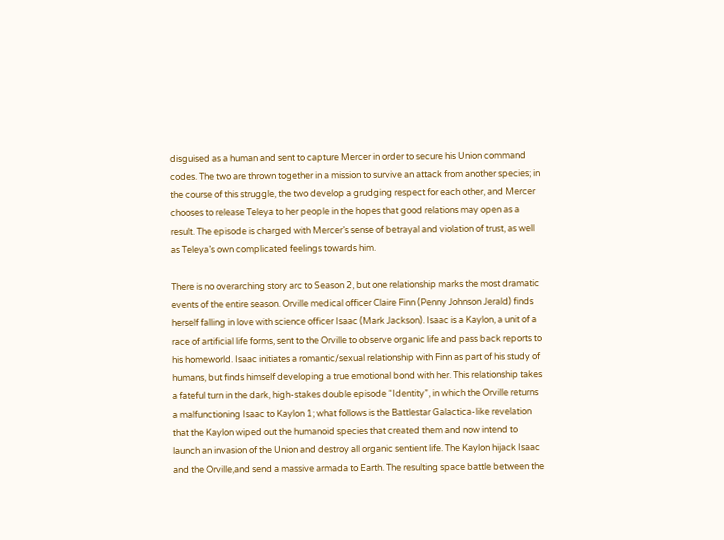disguised as a human and sent to capture Mercer in order to secure his Union command codes. The two are thrown together in a mission to survive an attack from another species; in the course of this struggle, the two develop a grudging respect for each other, and Mercer chooses to release Teleya to her people in the hopes that good relations may open as a result. The episode is charged with Mercer’s sense of betrayal and violation of trust, as well as Teleya’s own complicated feelings towards him.

There is no overarching story arc to Season 2, but one relationship marks the most dramatic events of the entire season. Orville medical officer Claire Finn (Penny Johnson Jerald) finds herself falling in love with science officer Isaac (Mark Jackson). Isaac is a Kaylon, a unit of a race of artificial life forms, sent to the Orville to observe organic life and pass back reports to his homeworld. Isaac initiates a romantic/sexual relationship with Finn as part of his study of humans, but finds himself developing a true emotional bond with her. This relationship takes a fateful turn in the dark, high-stakes double episode “Identity”, in which the Orville returns a malfunctioning Isaac to Kaylon 1; what follows is the Battlestar Galactica-like revelation that the Kaylon wiped out the humanoid species that created them and now intend to launch an invasion of the Union and destroy all organic sentient life. The Kaylon hijack Isaac and the Orville,and send a massive armada to Earth. The resulting space battle between the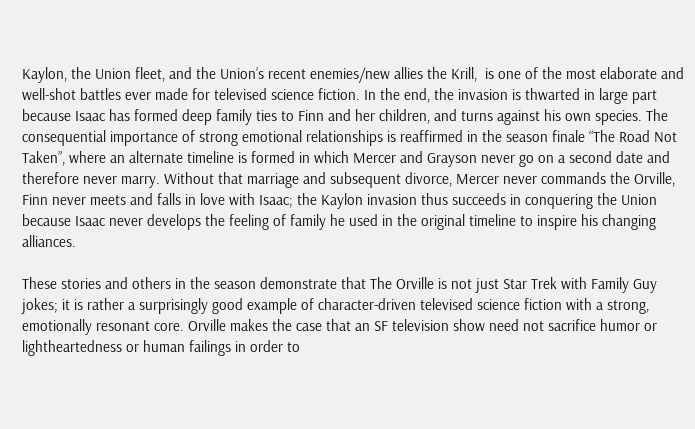Kaylon, the Union fleet, and the Union’s recent enemies/new allies the Krill,  is one of the most elaborate and well-shot battles ever made for televised science fiction. In the end, the invasion is thwarted in large part because Isaac has formed deep family ties to Finn and her children, and turns against his own species. The consequential importance of strong emotional relationships is reaffirmed in the season finale “The Road Not Taken”, where an alternate timeline is formed in which Mercer and Grayson never go on a second date and therefore never marry. Without that marriage and subsequent divorce, Mercer never commands the Orville, Finn never meets and falls in love with Isaac; the Kaylon invasion thus succeeds in conquering the Union because Isaac never develops the feeling of family he used in the original timeline to inspire his changing alliances.

These stories and others in the season demonstrate that The Orville is not just Star Trek with Family Guy jokes; it is rather a surprisingly good example of character-driven televised science fiction with a strong, emotionally resonant core. Orville makes the case that an SF television show need not sacrifice humor or lightheartedness or human failings in order to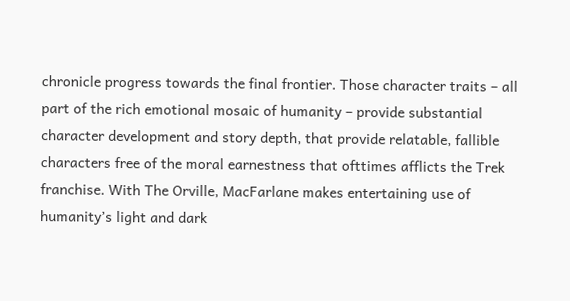chronicle progress towards the final frontier. Those character traits – all part of the rich emotional mosaic of humanity – provide substantial character development and story depth, that provide relatable, fallible characters free of the moral earnestness that ofttimes afflicts the Trek franchise. With The Orville, MacFarlane makes entertaining use of humanity’s light and dark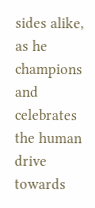sides alike, as he champions and celebrates the human drive towards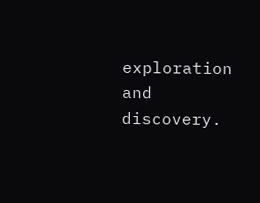exploration and discovery.